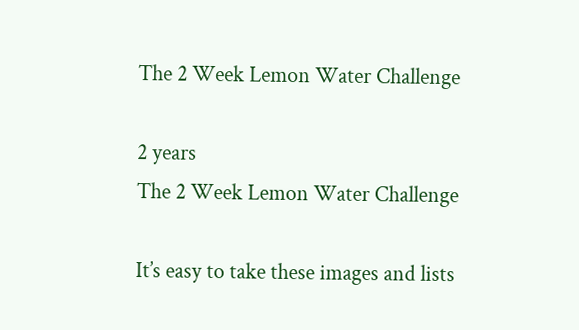The 2 Week Lemon Water Challenge

2 years
The 2 Week Lemon Water Challenge

It’s easy to take these images and lists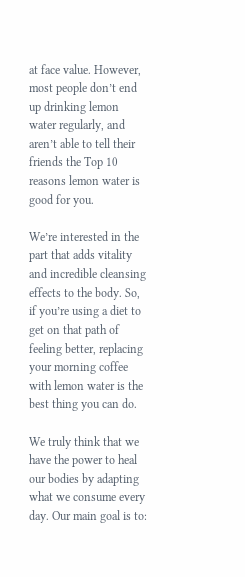at face value. However, most people don’t end up drinking lemon water regularly, and aren’t able to tell their friends the Top 10 reasons lemon water is good for you.

We’re interested in the part that adds vitality and incredible cleansing effects to the body. So, if you’re using a diet to get on that path of feeling better, replacing your morning coffee with lemon water is the best thing you can do.

We truly think that we have the power to heal our bodies by adapting what we consume every day. Our main goal is to: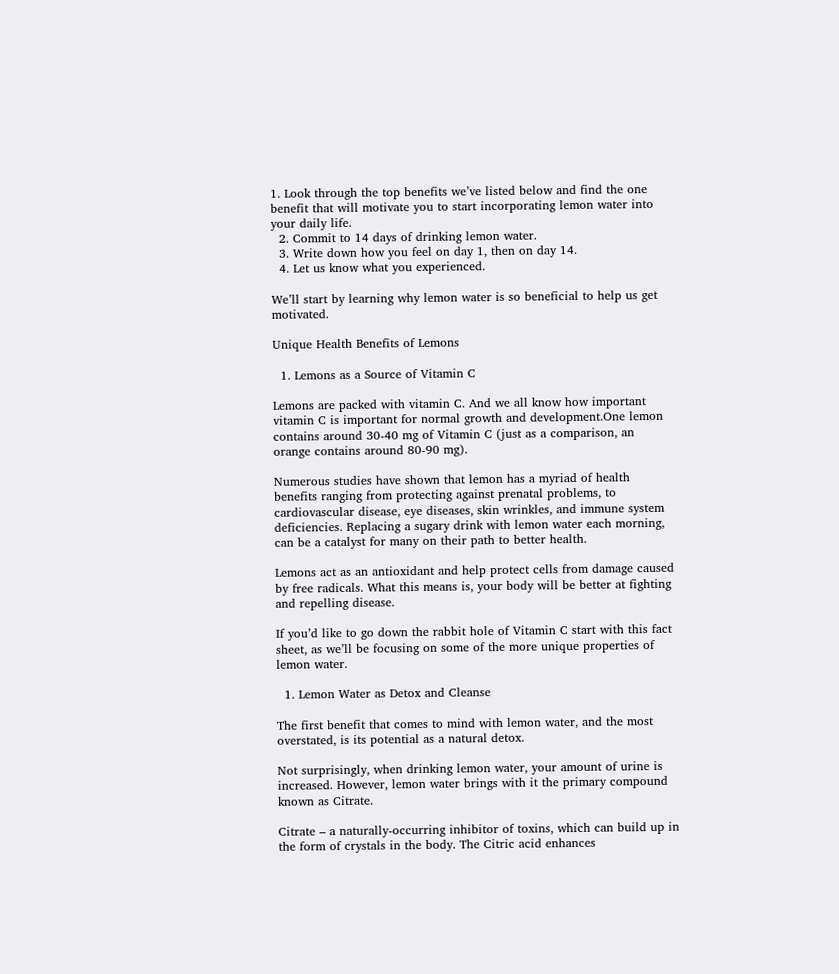1. Look through the top benefits we’ve listed below and find the one benefit that will motivate you to start incorporating lemon water into your daily life.
  2. Commit to 14 days of drinking lemon water.
  3. Write down how you feel on day 1, then on day 14.
  4. Let us know what you experienced.

We’ll start by learning why lemon water is so beneficial to help us get motivated.

Unique Health Benefits of Lemons

  1. Lemons as a Source of Vitamin C

Lemons are packed with vitamin C. And we all know how important vitamin C is important for normal growth and development.One lemon contains around 30-40 mg of Vitamin C (just as a comparison, an orange contains around 80-90 mg).

Numerous studies have shown that lemon has a myriad of health benefits ranging from protecting against prenatal problems, to cardiovascular disease, eye diseases, skin wrinkles, and immune system deficiencies. Replacing a sugary drink with lemon water each morning, can be a catalyst for many on their path to better health.

Lemons act as an antioxidant and help protect cells from damage caused by free radicals. What this means is, your body will be better at fighting and repelling disease.

If you’d like to go down the rabbit hole of Vitamin C start with this fact sheet, as we’ll be focusing on some of the more unique properties of lemon water.

  1. Lemon Water as Detox and Cleanse

The first benefit that comes to mind with lemon water, and the most overstated, is its potential as a natural detox.

Not surprisingly, when drinking lemon water, your amount of urine is increased. However, lemon water brings with it the primary compound known as Citrate.

Citrate – a naturally-occurring inhibitor of toxins, which can build up in the form of crystals in the body. The Citric acid enhances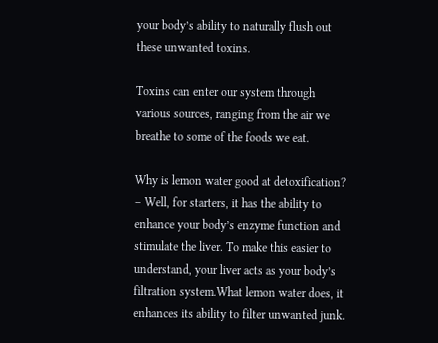your body’s ability to naturally flush out these unwanted toxins.

Toxins can enter our system through various sources, ranging from the air we breathe to some of the foods we eat.

Why is lemon water good at detoxification? – Well, for starters, it has the ability to enhance your body’s enzyme function and stimulate the liver. To make this easier to understand, your liver acts as your body’s filtration system.What lemon water does, it enhances its ability to filter unwanted junk.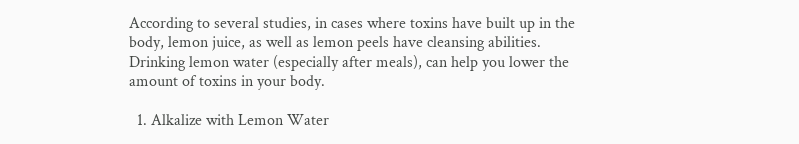According to several studies, in cases where toxins have built up in the body, lemon juice, as well as lemon peels have cleansing abilities. Drinking lemon water (especially after meals), can help you lower the amount of toxins in your body.

  1. Alkalize with Lemon Water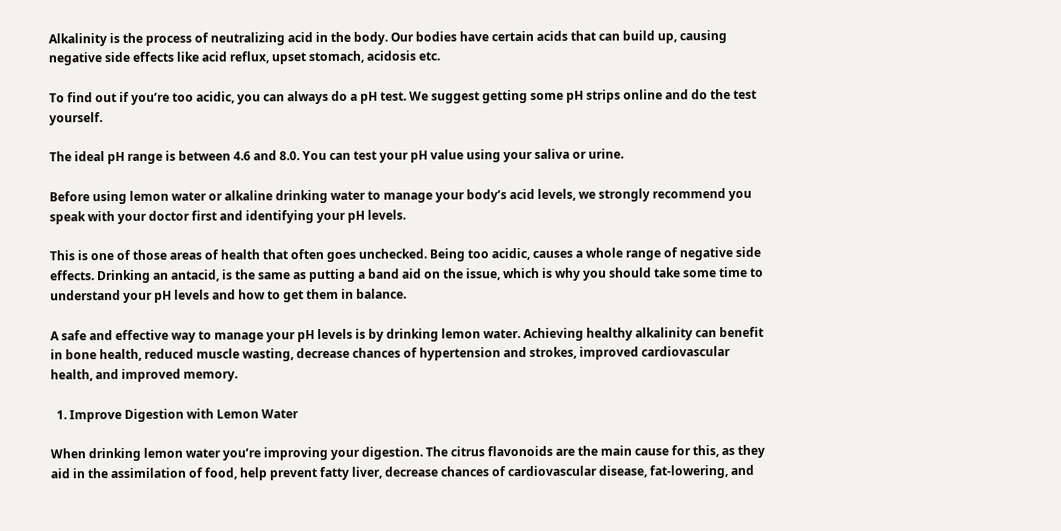Alkalinity is the process of neutralizing acid in the body. Our bodies have certain acids that can build up, causing negative side effects like acid reflux, upset stomach, acidosis etc.

To find out if you’re too acidic, you can always do a pH test. We suggest getting some pH strips online and do the test yourself.

The ideal pH range is between 4.6 and 8.0. You can test your pH value using your saliva or urine.

Before using lemon water or alkaline drinking water to manage your body’s acid levels, we strongly recommend you speak with your doctor first and identifying your pH levels.

This is one of those areas of health that often goes unchecked. Being too acidic, causes a whole range of negative side effects. Drinking an antacid, is the same as putting a band aid on the issue, which is why you should take some time to understand your pH levels and how to get them in balance.

A safe and effective way to manage your pH levels is by drinking lemon water. Achieving healthy alkalinity can benefit in bone health, reduced muscle wasting, decrease chances of hypertension and strokes, improved cardiovascular health, and improved memory.

  1. Improve Digestion with Lemon Water

When drinking lemon water you’re improving your digestion. The citrus flavonoids are the main cause for this, as they aid in the assimilation of food, help prevent fatty liver, decrease chances of cardiovascular disease, fat-lowering, and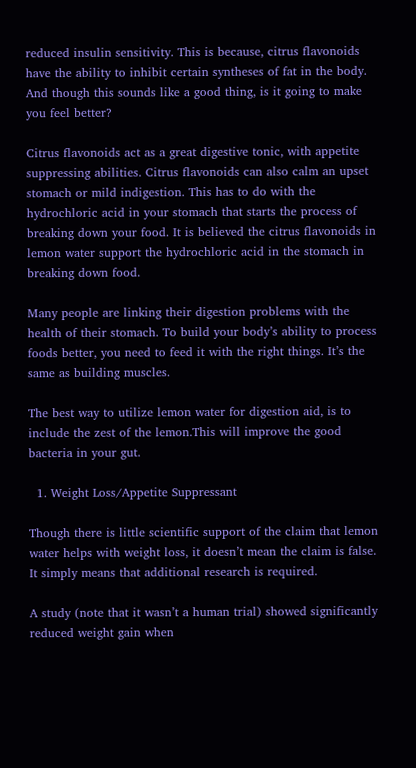reduced insulin sensitivity. This is because, citrus flavonoids have the ability to inhibit certain syntheses of fat in the body. And though this sounds like a good thing, is it going to make you feel better?

Citrus flavonoids act as a great digestive tonic, with appetite suppressing abilities. Citrus flavonoids can also calm an upset stomach or mild indigestion. This has to do with the hydrochloric acid in your stomach that starts the process of breaking down your food. It is believed the citrus flavonoids in lemon water support the hydrochloric acid in the stomach in breaking down food.

Many people are linking their digestion problems with the health of their stomach. To build your body’s ability to process foods better, you need to feed it with the right things. It’s the same as building muscles.

The best way to utilize lemon water for digestion aid, is to include the zest of the lemon.This will improve the good bacteria in your gut.

  1. Weight Loss/Appetite Suppressant

Though there is little scientific support of the claim that lemon water helps with weight loss, it doesn’t mean the claim is false. It simply means that additional research is required.

A study (note that it wasn’t a human trial) showed significantly reduced weight gain when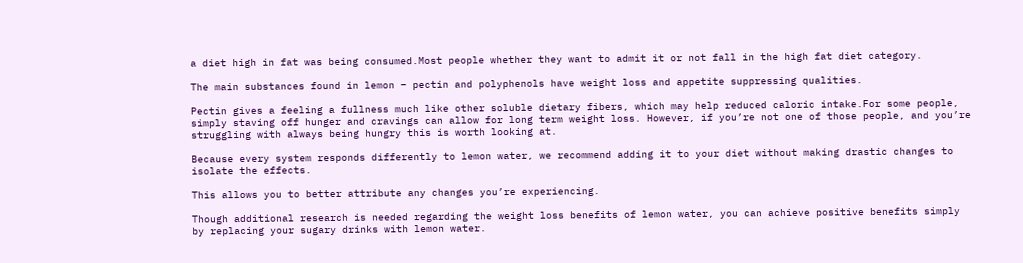a diet high in fat was being consumed.Most people whether they want to admit it or not fall in the high fat diet category.

The main substances found in lemon – pectin and polyphenols have weight loss and appetite suppressing qualities.

Pectin gives a feeling a fullness much like other soluble dietary fibers, which may help reduced caloric intake.For some people, simply staving off hunger and cravings can allow for long term weight loss. However, if you’re not one of those people, and you’re struggling with always being hungry this is worth looking at.

Because every system responds differently to lemon water, we recommend adding it to your diet without making drastic changes to isolate the effects.

This allows you to better attribute any changes you’re experiencing.

Though additional research is needed regarding the weight loss benefits of lemon water, you can achieve positive benefits simply by replacing your sugary drinks with lemon water.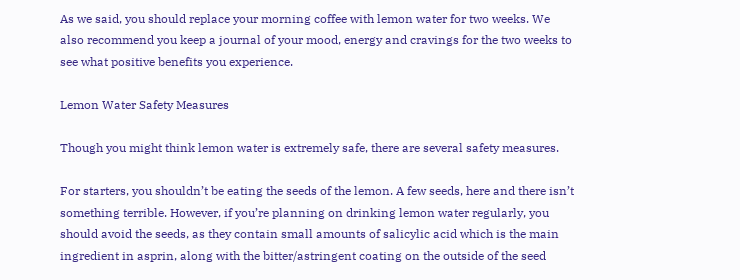As we said, you should replace your morning coffee with lemon water for two weeks. We also recommend you keep a journal of your mood, energy and cravings for the two weeks to see what positive benefits you experience.

Lemon Water Safety Measures

Though you might think lemon water is extremely safe, there are several safety measures.

For starters, you shouldn’t be eating the seeds of the lemon. A few seeds, here and there isn’t something terrible. However, if you’re planning on drinking lemon water regularly, you should avoid the seeds, as they contain small amounts of salicylic acid which is the main ingredient in asprin, along with the bitter/astringent coating on the outside of the seed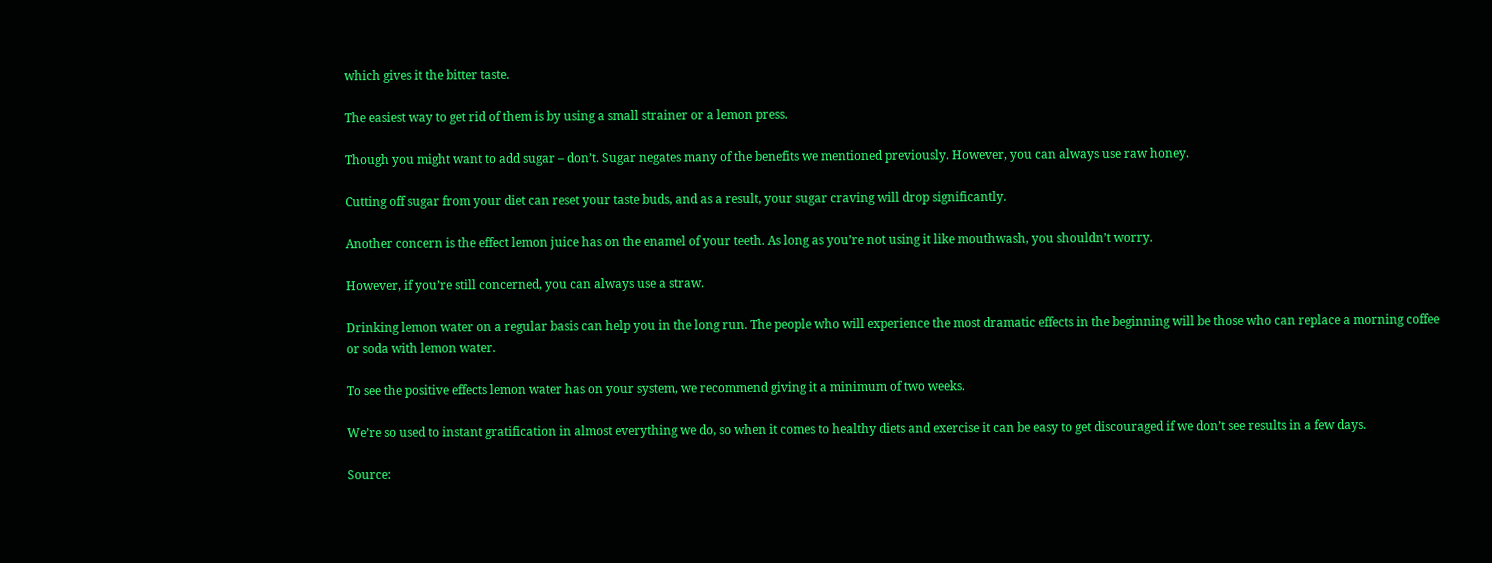which gives it the bitter taste.

The easiest way to get rid of them is by using a small strainer or a lemon press.

Though you might want to add sugar – don’t. Sugar negates many of the benefits we mentioned previously. However, you can always use raw honey.

Cutting off sugar from your diet can reset your taste buds, and as a result, your sugar craving will drop significantly.

Another concern is the effect lemon juice has on the enamel of your teeth. As long as you’re not using it like mouthwash, you shouldn’t worry.

However, if you’re still concerned, you can always use a straw.

Drinking lemon water on a regular basis can help you in the long run. The people who will experience the most dramatic effects in the beginning will be those who can replace a morning coffee or soda with lemon water.

To see the positive effects lemon water has on your system, we recommend giving it a minimum of two weeks.

We’re so used to instant gratification in almost everything we do, so when it comes to healthy diets and exercise it can be easy to get discouraged if we don’t see results in a few days.

Source: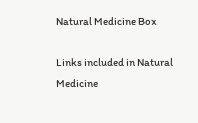Natural Medicine Box

Links included in Natural Medicine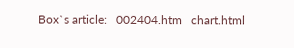Box`s article:   002404.htm   chart.html